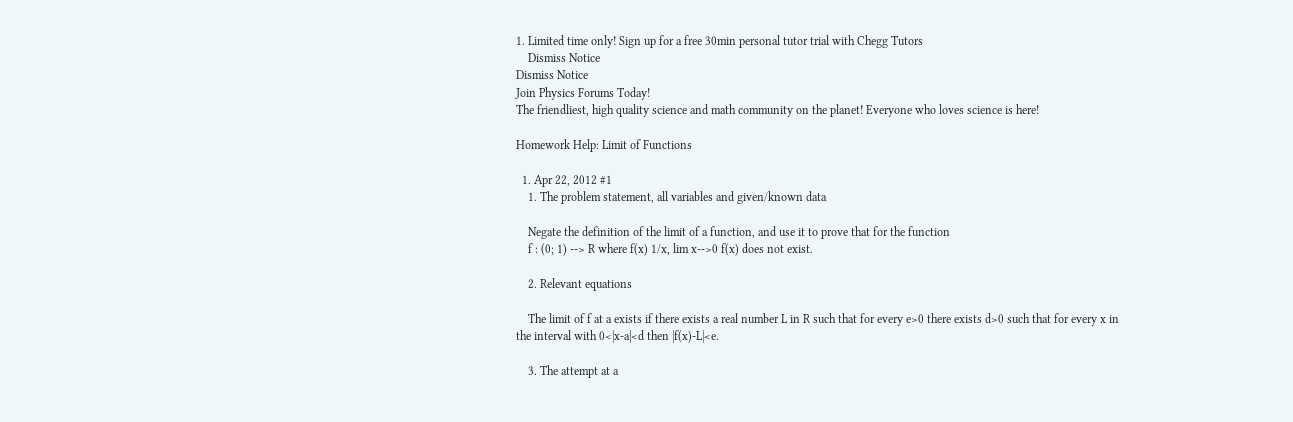1. Limited time only! Sign up for a free 30min personal tutor trial with Chegg Tutors
    Dismiss Notice
Dismiss Notice
Join Physics Forums Today!
The friendliest, high quality science and math community on the planet! Everyone who loves science is here!

Homework Help: Limit of Functions

  1. Apr 22, 2012 #1
    1. The problem statement, all variables and given/known data

    Negate the definition of the limit of a function, and use it to prove that for the function
    f : (0; 1) --> R where f(x) 1/x, lim x-->0 f(x) does not exist.

    2. Relevant equations

    The limit of f at a exists if there exists a real number L in R such that for every e>0 there exists d>0 such that for every x in the interval with 0<|x-a|<d then |f(x)-L|<e.

    3. The attempt at a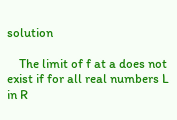solution

    The limit of f at a does not exist if for all real numbers L in R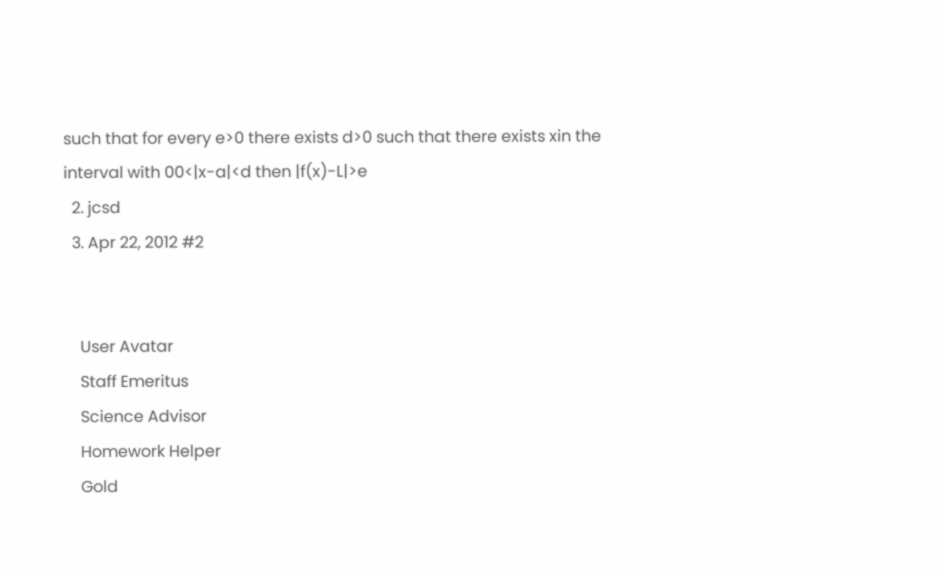such that for every e>0 there exists d>0 such that there exists xin the interval with 00<|x-a|<d then |f(x)-L|>e
  2. jcsd
  3. Apr 22, 2012 #2


    User Avatar
    Staff Emeritus
    Science Advisor
    Homework Helper
    Gold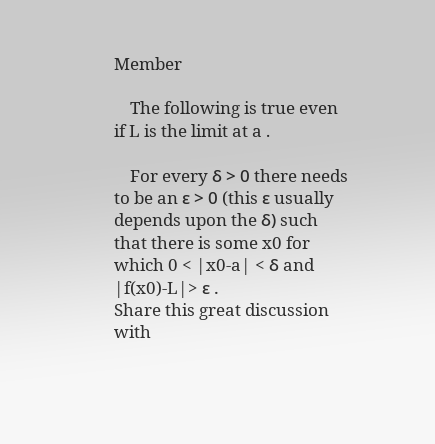Member

    The following is true even if L is the limit at a .

    For every δ > 0 there needs to be an ε > 0 (this ε usually depends upon the δ) such that there is some x0 for which 0 < |x0-a| < δ and |f(x0)-L|> ε .
Share this great discussion with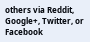others via Reddit, Google+, Twitter, or Facebook